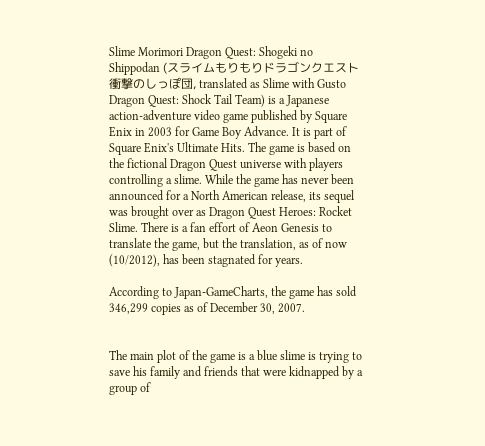Slime Morimori Dragon Quest: Shogeki no Shippodan (スライムもりもりドラゴンクエスト 衝撃のしっぽ団, translated as Slime with Gusto Dragon Quest: Shock Tail Team) is a Japanese action-adventure video game published by Square Enix in 2003 for Game Boy Advance. It is part of Square Enix's Ultimate Hits. The game is based on the fictional Dragon Quest universe with players controlling a slime. While the game has never been announced for a North American release, its sequel was brought over as Dragon Quest Heroes: Rocket Slime. There is a fan effort of Aeon Genesis to translate the game, but the translation, as of now (10/2012), has been stagnated for years.

According to Japan-GameCharts, the game has sold 346,299 copies as of December 30, 2007.


The main plot of the game is a blue slime is trying to save his family and friends that were kidnapped by a group of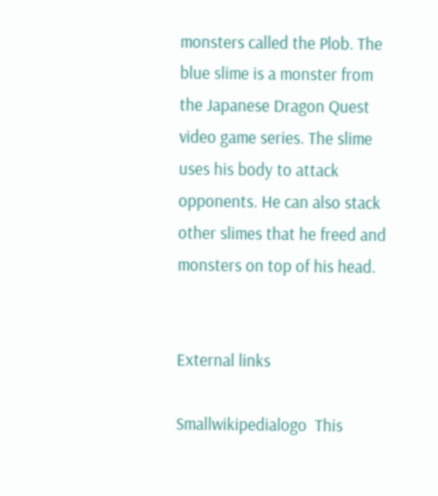monsters called the Plob. The blue slime is a monster from the Japanese Dragon Quest video game series. The slime uses his body to attack opponents. He can also stack other slimes that he freed and monsters on top of his head.


External links

Smallwikipedialogo  This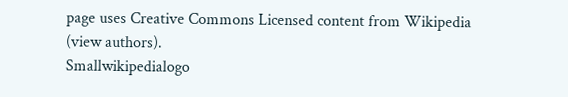page uses Creative Commons Licensed content from Wikipedia (view authors).
Smallwikipedialogo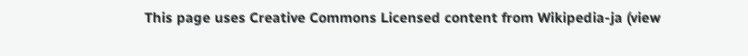This page uses Creative Commons Licensed content from Wikipedia-ja (view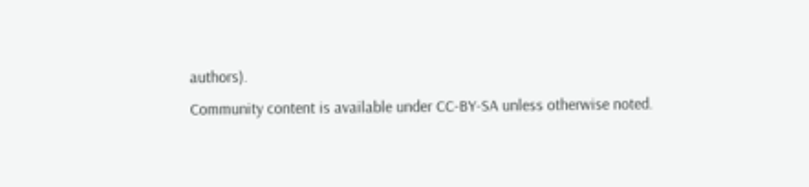authors).
Community content is available under CC-BY-SA unless otherwise noted.